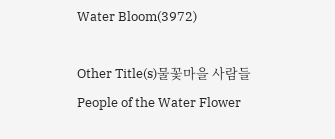Water Bloom(3972)

Other Title(s)물꽃마을 사람들
People of the Water Flower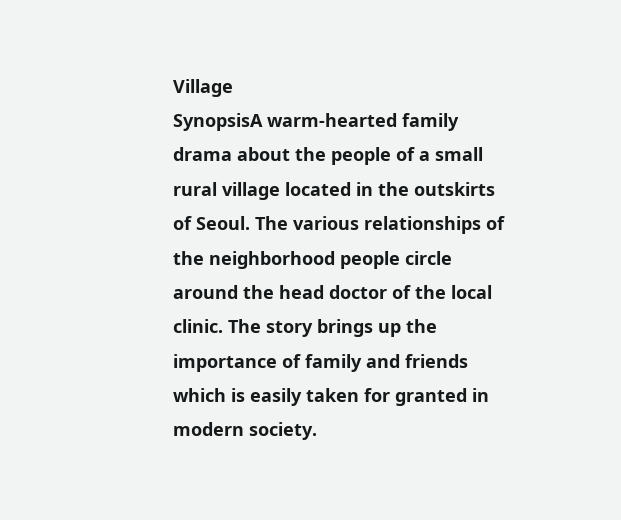Village
SynopsisA warm-hearted family drama about the people of a small rural village located in the outskirts of Seoul. The various relationships of the neighborhood people circle around the head doctor of the local clinic. The story brings up the importance of family and friends which is easily taken for granted in modern society.